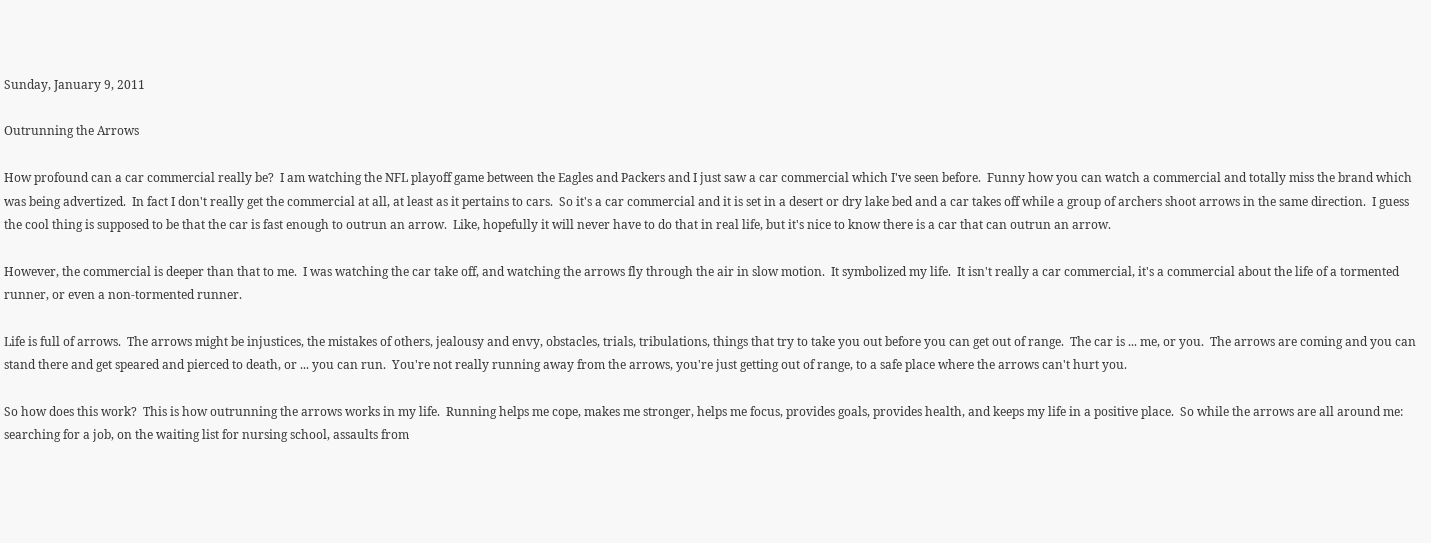Sunday, January 9, 2011

Outrunning the Arrows

How profound can a car commercial really be?  I am watching the NFL playoff game between the Eagles and Packers and I just saw a car commercial which I've seen before.  Funny how you can watch a commercial and totally miss the brand which was being advertized.  In fact I don't really get the commercial at all, at least as it pertains to cars.  So it's a car commercial and it is set in a desert or dry lake bed and a car takes off while a group of archers shoot arrows in the same direction.  I guess the cool thing is supposed to be that the car is fast enough to outrun an arrow.  Like, hopefully it will never have to do that in real life, but it's nice to know there is a car that can outrun an arrow.

However, the commercial is deeper than that to me.  I was watching the car take off, and watching the arrows fly through the air in slow motion.  It symbolized my life.  It isn't really a car commercial, it's a commercial about the life of a tormented runner, or even a non-tormented runner.

Life is full of arrows.  The arrows might be injustices, the mistakes of others, jealousy and envy, obstacles, trials, tribulations, things that try to take you out before you can get out of range.  The car is ... me, or you.  The arrows are coming and you can stand there and get speared and pierced to death, or ... you can run.  You're not really running away from the arrows, you're just getting out of range, to a safe place where the arrows can't hurt you.

So how does this work?  This is how outrunning the arrows works in my life.  Running helps me cope, makes me stronger, helps me focus, provides goals, provides health, and keeps my life in a positive place.  So while the arrows are all around me:  searching for a job, on the waiting list for nursing school, assaults from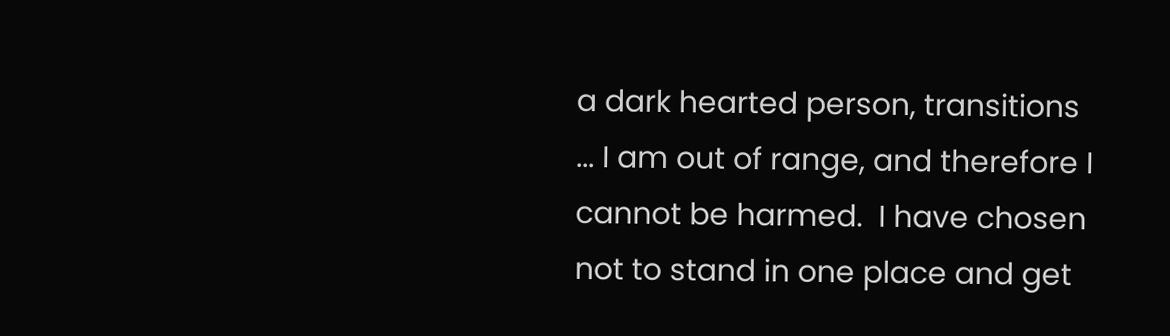a dark hearted person, transitions ... I am out of range, and therefore I cannot be harmed.  I have chosen not to stand in one place and get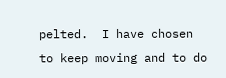pelted.  I have chosen to keep moving and to do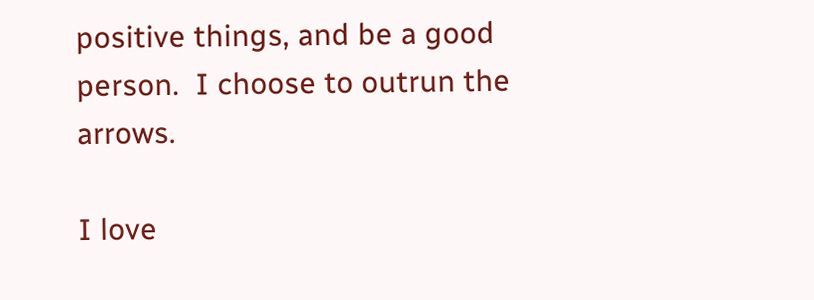positive things, and be a good person.  I choose to outrun the arrows.

I love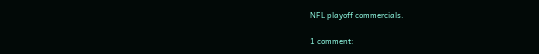NFL playoff commercials.

1 comment: